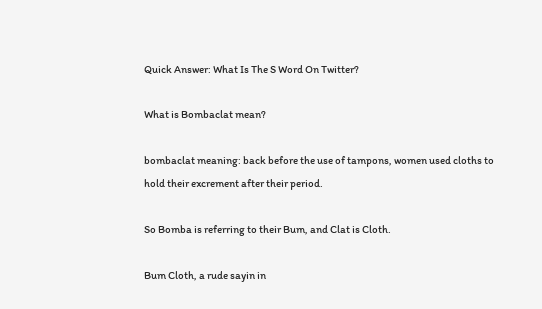Quick Answer: What Is The S Word On Twitter?

What is Bombaclat mean?

bombaclat meaning: back before the use of tampons, women used cloths to hold their excrement after their period.

So Bomba is referring to their Bum, and Clat is Cloth.

Bum Cloth, a rude sayin in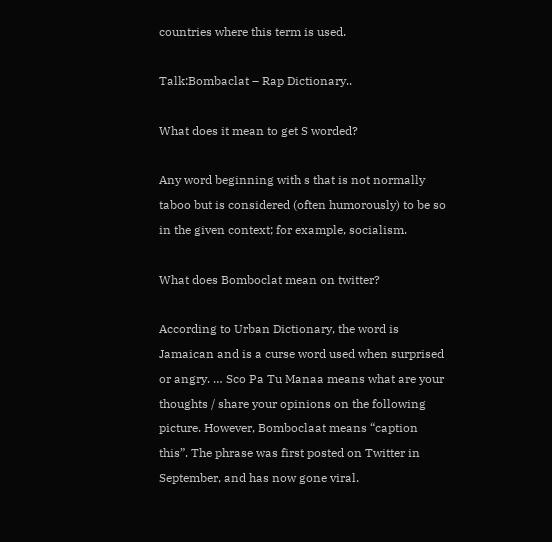countries where this term is used.

Talk:Bombaclat – Rap Dictionary..

What does it mean to get S worded?

Any word beginning with s that is not normally taboo but is considered (often humorously) to be so in the given context; for example, socialism.

What does Bomboclat mean on twitter?

According to Urban Dictionary, the word is Jamaican and is a curse word used when surprised or angry. … Sco Pa Tu Manaa means what are your thoughts / share your opinions on the following picture. However, Bomboclaat means “caption this”. The phrase was first posted on Twitter in September, and has now gone viral.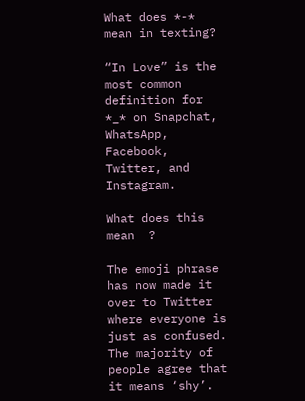What does *-* mean in texting?

“In Love” is the most common definition for *_* on Snapchat, WhatsApp, Facebook, Twitter, and Instagram.

What does this mean  ?

The emoji phrase has now made it over to Twitter where everyone is just as confused. The majority of people agree that it means ‘shy’.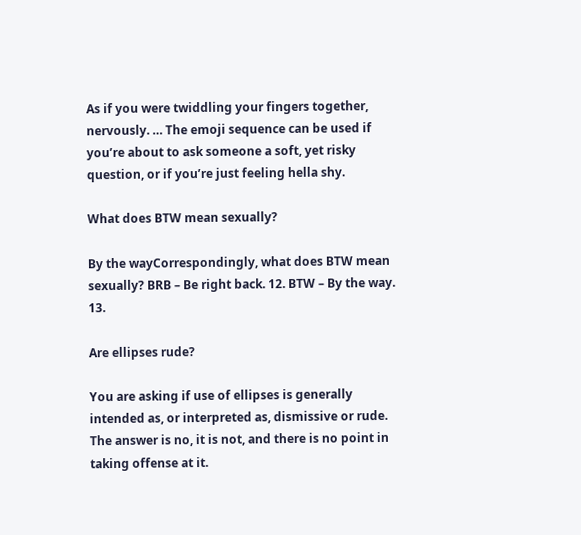As if you were twiddling your fingers together, nervously. … The emoji sequence can be used if you’re about to ask someone a soft, yet risky question, or if you’re just feeling hella shy.

What does BTW mean sexually?

By the wayCorrespondingly, what does BTW mean sexually? BRB – Be right back. 12. BTW – By the way. 13.

Are ellipses rude?

You are asking if use of ellipses is generally intended as, or interpreted as, dismissive or rude. The answer is no, it is not, and there is no point in taking offense at it.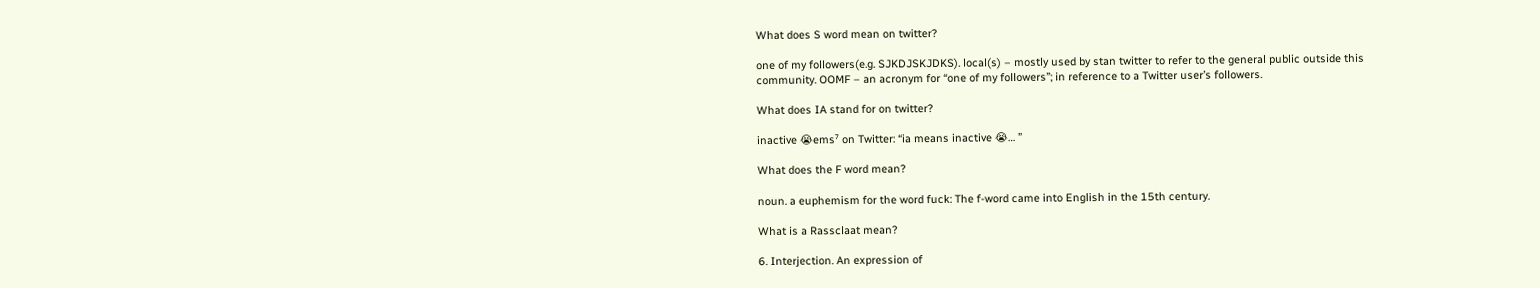What does S word mean on twitter?

one of my followers(e.g. SJKDJSKJDKS). local(s) – mostly used by stan twitter to refer to the general public outside this community. OOMF – an acronym for “one of my followers”; in reference to a Twitter user’s followers.

What does IA stand for on twitter?

inactive 😭ems⁷ on Twitter: “ia means inactive 😭… ”

What does the F word mean?

noun. a euphemism for the word fuck: The f-word came into English in the 15th century.

What is a Rassclaat mean?

6. Interjection. An expression of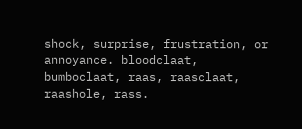shock, surprise, frustration, or annoyance. bloodclaat, bumboclaat, raas, raasclaat, raashole, rass.